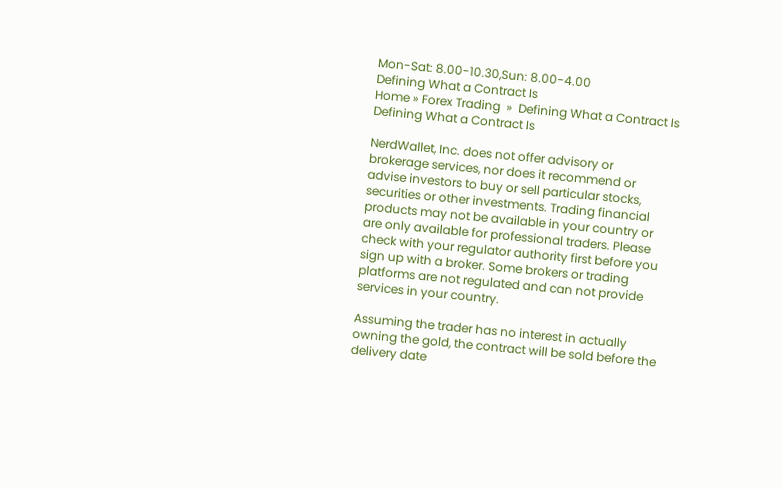Mon-Sat: 8.00-10.30,Sun: 8.00-4.00
Defining What a Contract Is
Home » Forex Trading  »  Defining What a Contract Is
Defining What a Contract Is

NerdWallet, Inc. does not offer advisory or brokerage services, nor does it recommend or advise investors to buy or sell particular stocks, securities or other investments. Trading financial products may not be available in your country or are only available for professional traders. Please check with your regulator authority first before you sign up with a broker. Some brokers or trading platforms are not regulated and can not provide services in your country.

Assuming the trader has no interest in actually owning the gold, the contract will be sold before the delivery date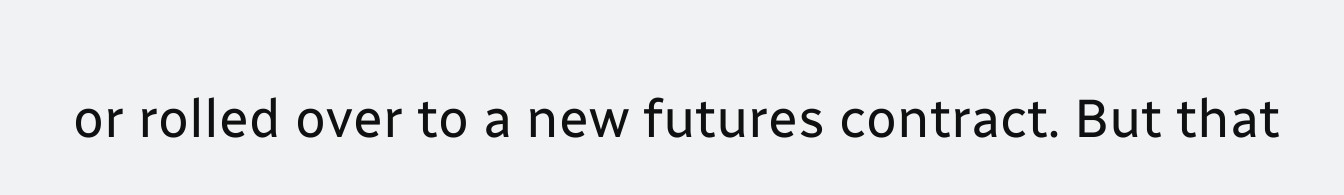or rolled over to a new futures contract. But that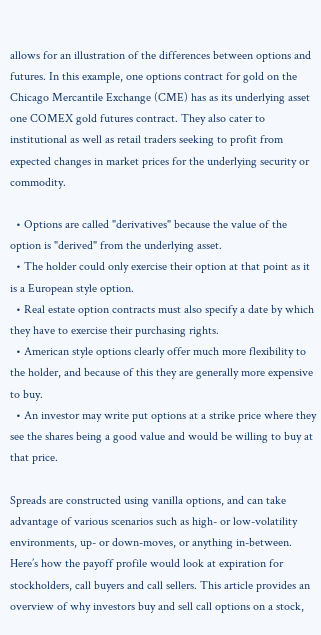allows for an illustration of the differences between options and futures. In this example, one options contract for gold on the Chicago Mercantile Exchange (CME) has as its underlying asset one COMEX gold futures contract. They also cater to institutional as well as retail traders seeking to profit from expected changes in market prices for the underlying security or commodity.

  • Options are called "derivatives" because the value of the option is "derived" from the underlying asset.
  • The holder could only exercise their option at that point as it is a European style option.
  • Real estate option contracts must also specify a date by which they have to exercise their purchasing rights.
  • American style options clearly offer much more flexibility to the holder, and because of this they are generally more expensive to buy.
  • An investor may write put options at a strike price where they see the shares being a good value and would be willing to buy at that price.

Spreads are constructed using vanilla options, and can take advantage of various scenarios such as high- or low-volatility environments, up- or down-moves, or anything in-between. Here’s how the payoff profile would look at expiration for stockholders, call buyers and call sellers. This article provides an overview of why investors buy and sell call options on a stock,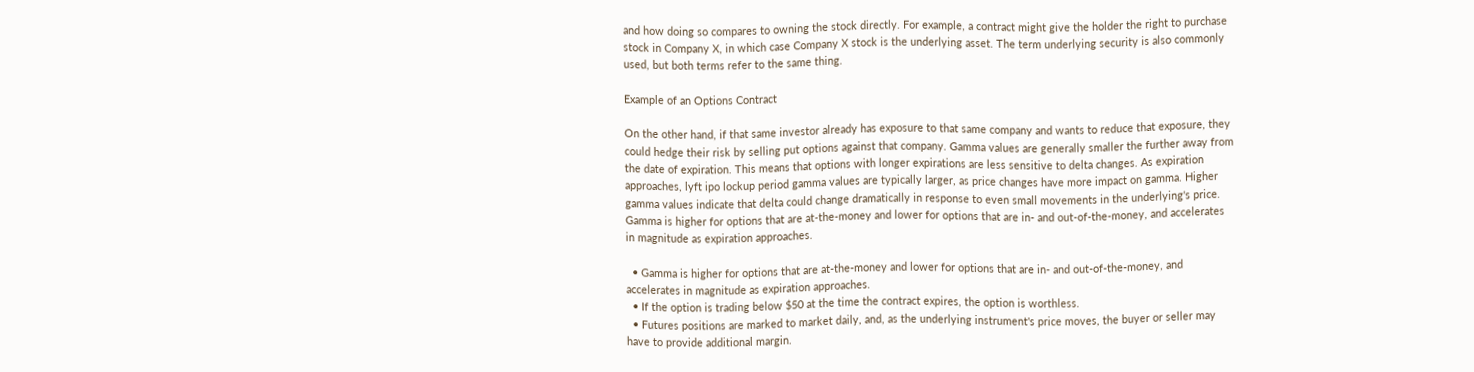and how doing so compares to owning the stock directly. For example, a contract might give the holder the right to purchase stock in Company X, in which case Company X stock is the underlying asset. The term underlying security is also commonly used, but both terms refer to the same thing.

Example of an Options Contract

On the other hand, if that same investor already has exposure to that same company and wants to reduce that exposure, they could hedge their risk by selling put options against that company. Gamma values are generally smaller the further away from the date of expiration. This means that options with longer expirations are less sensitive to delta changes. As expiration approaches, lyft ipo lockup period gamma values are typically larger, as price changes have more impact on gamma. Higher gamma values indicate that delta could change dramatically in response to even small movements in the underlying's price. Gamma is higher for options that are at-the-money and lower for options that are in- and out-of-the-money, and accelerates in magnitude as expiration approaches.

  • Gamma is higher for options that are at-the-money and lower for options that are in- and out-of-the-money, and accelerates in magnitude as expiration approaches.
  • If the option is trading below $50 at the time the contract expires, the option is worthless.
  • Futures positions are marked to market daily, and, as the underlying instrument's price moves, the buyer or seller may have to provide additional margin.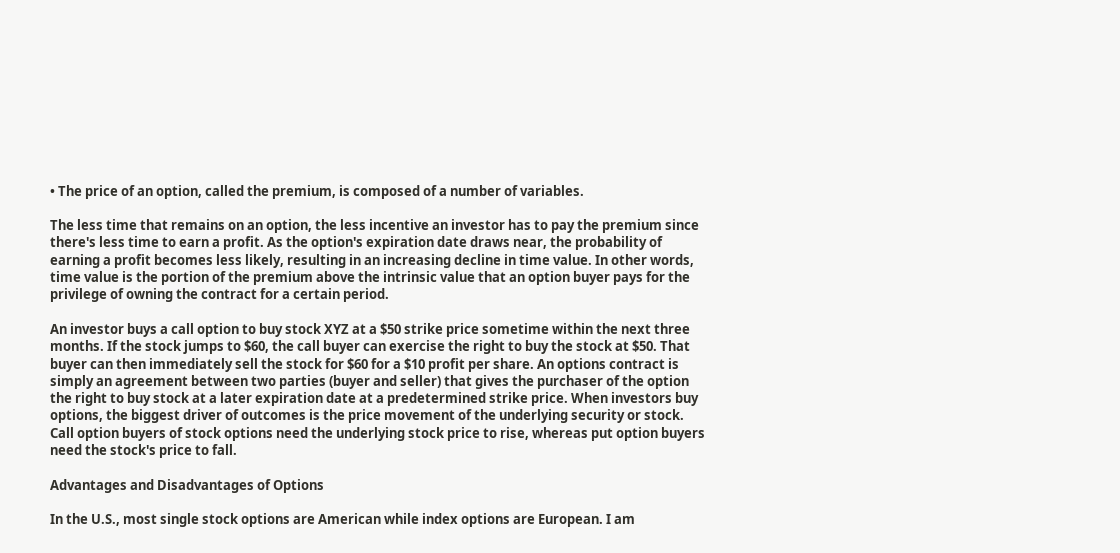• The price of an option, called the premium, is composed of a number of variables.

The less time that remains on an option, the less incentive an investor has to pay the premium since there's less time to earn a profit. As the option's expiration date draws near, the probability of earning a profit becomes less likely, resulting in an increasing decline in time value. In other words, time value is the portion of the premium above the intrinsic value that an option buyer pays for the privilege of owning the contract for a certain period.

An investor buys a call option to buy stock XYZ at a $50 strike price sometime within the next three months. If the stock jumps to $60, the call buyer can exercise the right to buy the stock at $50. That buyer can then immediately sell the stock for $60 for a $10 profit per share. An options contract is simply an agreement between two parties (buyer and seller) that gives the purchaser of the option the right to buy stock at a later expiration date at a predetermined strike price. When investors buy options, the biggest driver of outcomes is the price movement of the underlying security or stock. Call option buyers of stock options need the underlying stock price to rise, whereas put option buyers need the stock's price to fall.

Advantages and Disadvantages of Options

In the U.S., most single stock options are American while index options are European. I am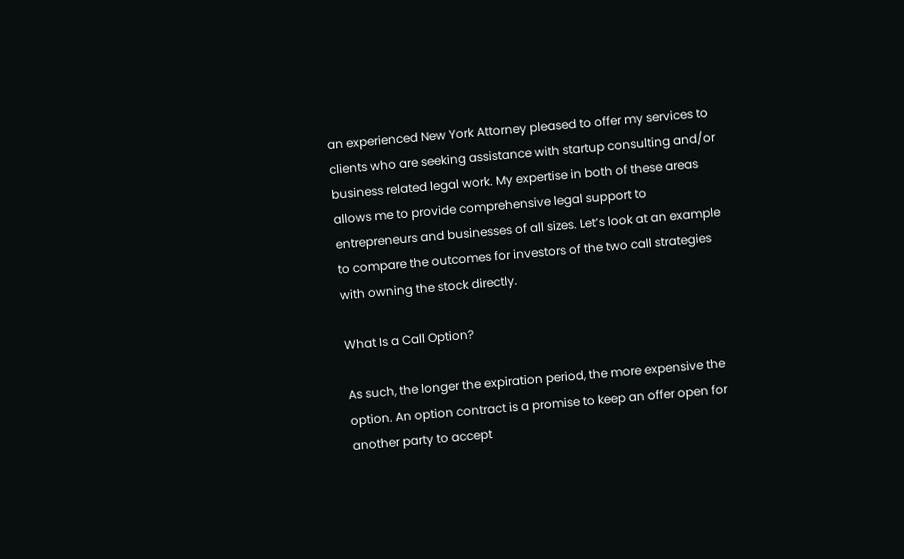an experienced New York Attorney pleased to offer my services to clients who are seeking assistance with startup consulting and/or business related legal work. My expertise in both of these areas allows me to provide comprehensive legal support to entrepreneurs and businesses of all sizes. Let’s look at an example to compare the outcomes for investors of the two call strategies with owning the stock directly.

What Is a Call Option?

As such, the longer the expiration period, the more expensive the option. An option contract is a promise to keep an offer open for another party to accept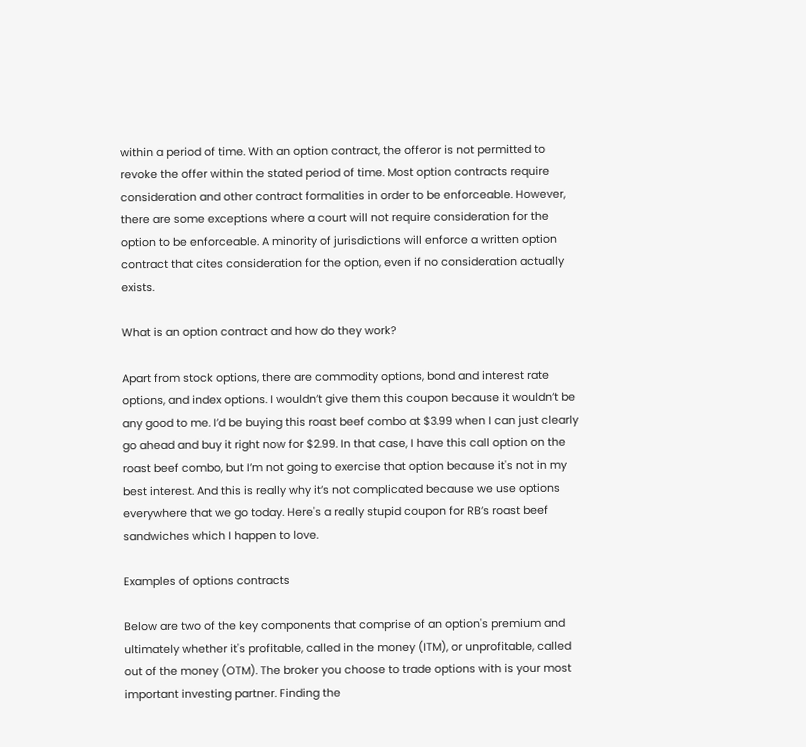within a period of time. With an option contract, the offeror is not permitted to revoke the offer within the stated period of time. Most option contracts require consideration and other contract formalities in order to be enforceable. However, there are some exceptions where a court will not require consideration for the option to be enforceable. A minority of jurisdictions will enforce a written option contract that cites consideration for the option, even if no consideration actually exists.

What is an option contract and how do they work?

Apart from stock options, there are commodity options, bond and interest rate options, and index options. I wouldn’t give them this coupon because it wouldn’t be any good to me. I’d be buying this roast beef combo at $3.99 when I can just clearly go ahead and buy it right now for $2.99. In that case, I have this call option on the roast beef combo, but I’m not going to exercise that option because it's not in my best interest. And this is really why it’s not complicated because we use options everywhere that we go today. Here's a really stupid coupon for RB’s roast beef sandwiches which I happen to love.

Examples of options contracts

Below are two of the key components that comprise of an option's premium and ultimately whether it's profitable, called in the money (ITM), or unprofitable, called out of the money (OTM). The broker you choose to trade options with is your most important investing partner. Finding the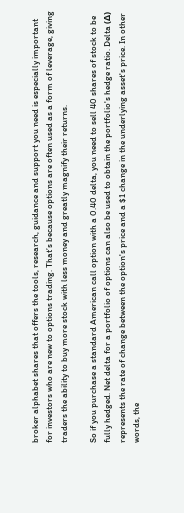broker alphabet shares that offers the tools, research, guidance and support you need is especially important for investors who are new to options trading. That’s because options are often used as a form of leverage, giving traders the ability to buy more stock with less money and greatly magnify their returns.

So if you purchase a standard American call option with a 0.40 delta, you need to sell 40 shares of stock to be fully hedged. Net delta for a portfolio of options can also be used to obtain the portfolio's hedge ratio. Delta (Δ) represents the rate of change between the option's price and a $1 change in the underlying asset's price. In other words, the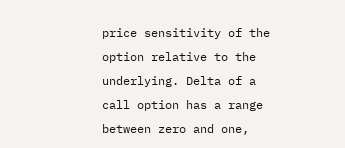price sensitivity of the option relative to the underlying. Delta of a call option has a range between zero and one,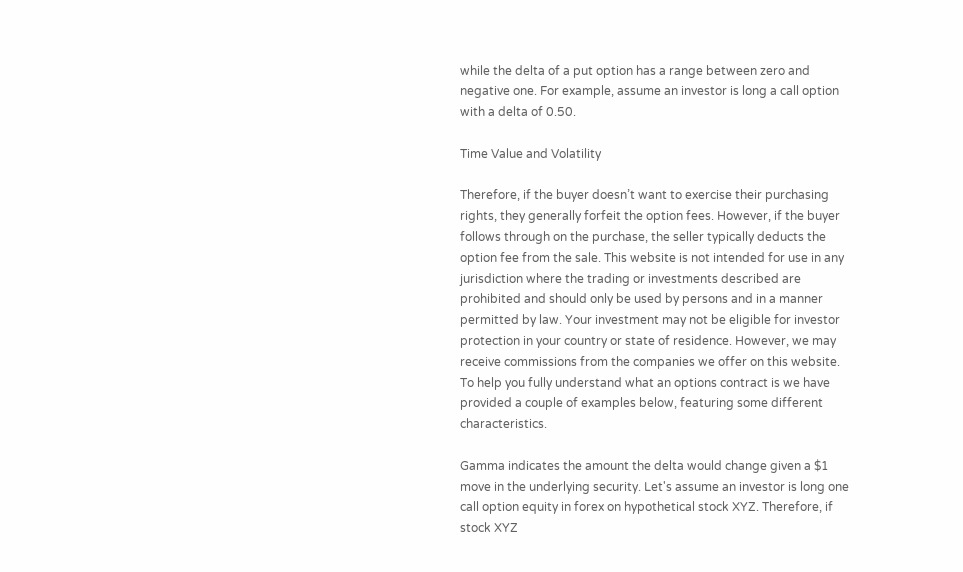while the delta of a put option has a range between zero and negative one. For example, assume an investor is long a call option with a delta of 0.50.

Time Value and Volatility

Therefore, if the buyer doesn’t want to exercise their purchasing rights, they generally forfeit the option fees. However, if the buyer follows through on the purchase, the seller typically deducts the option fee from the sale. This website is not intended for use in any jurisdiction where the trading or investments described are prohibited and should only be used by persons and in a manner permitted by law. Your investment may not be eligible for investor protection in your country or state of residence. However, we may receive commissions from the companies we offer on this website. To help you fully understand what an options contract is we have provided a couple of examples below, featuring some different characteristics.

Gamma indicates the amount the delta would change given a $1 move in the underlying security. Let's assume an investor is long one call option equity in forex on hypothetical stock XYZ. Therefore, if stock XYZ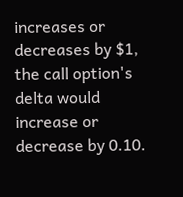increases or decreases by $1, the call option's delta would increase or decrease by 0.10.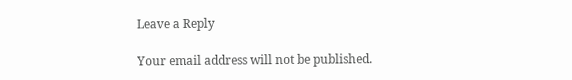Leave a Reply

Your email address will not be published.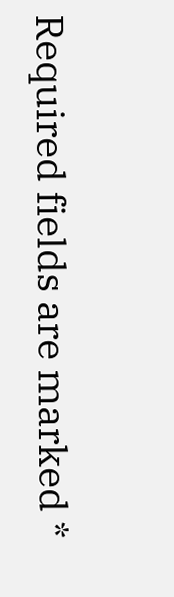Required fields are marked *